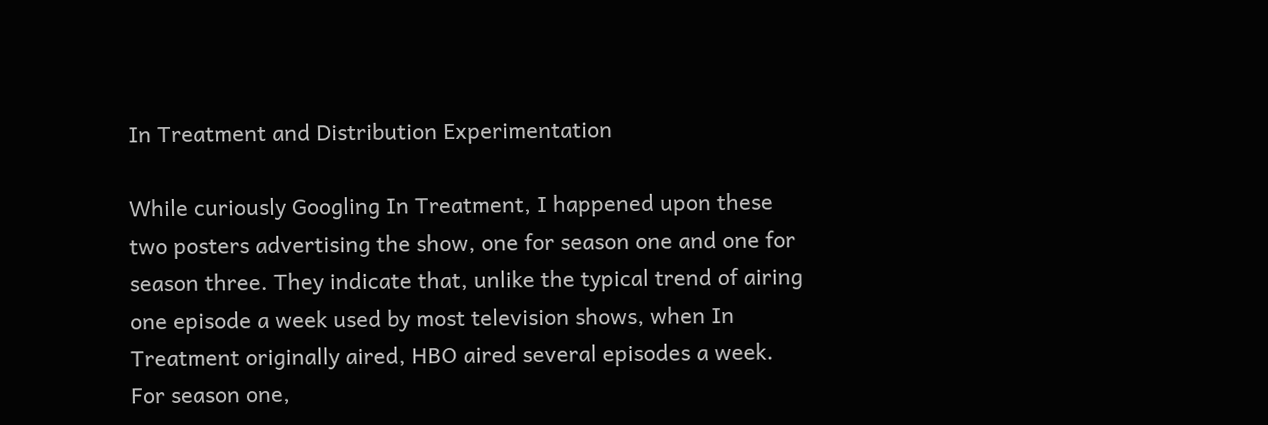In Treatment and Distribution Experimentation

While curiously Googling In Treatment, I happened upon these two posters advertising the show, one for season one and one for season three. They indicate that, unlike the typical trend of airing one episode a week used by most television shows, when In Treatment originally aired, HBO aired several episodes a week. For season one,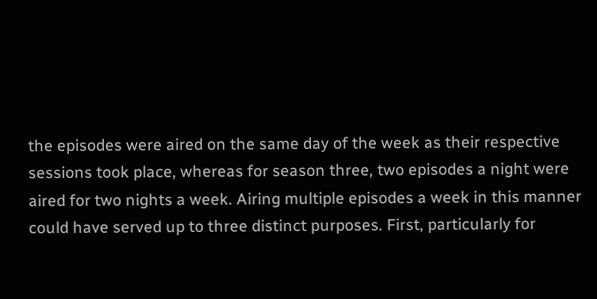the episodes were aired on the same day of the week as their respective sessions took place, whereas for season three, two episodes a night were aired for two nights a week. Airing multiple episodes a week in this manner could have served up to three distinct purposes. First, particularly for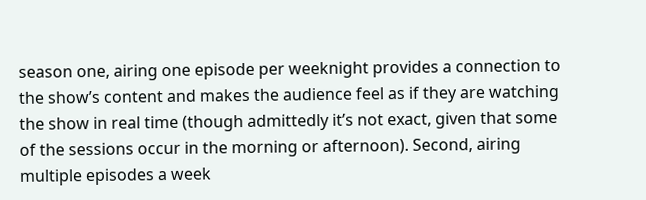season one, airing one episode per weeknight provides a connection to the show’s content and makes the audience feel as if they are watching the show in real time (though admittedly it’s not exact, given that some of the sessions occur in the morning or afternoon). Second, airing multiple episodes a week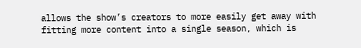allows the show’s creators to more easily get away with fitting more content into a single season, which is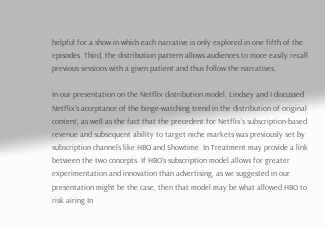helpful for a show in which each narrative is only explored in one fifth of the episodes. Third, the distribution pattern allows audiences to more easily recall previous sessions with a given patient and thus follow the narratives.

In our presentation on the Netflix distribution model, Lindsey and I discussed Netflix’s acceptance of the binge-watching trend in the distribution of original content, as well as the fact that the precedent for Netflix’s subscription-based revenue and subsequent ability to target niche markets was previously set by subscription channels like HBO and Showtime. In Treatment may provide a link between the two concepts. If HBO’s subscription model allows for greater experimentation and innovation than advertising, as we suggested in our presentation might be the case, then that model may be what allowed HBO to risk airing In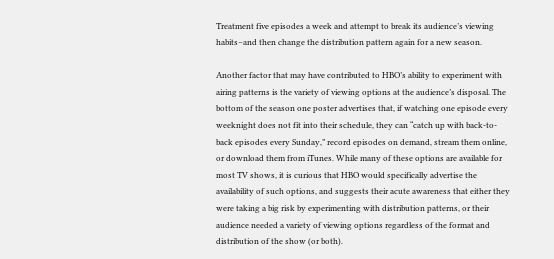Treatment five episodes a week and attempt to break its audience’s viewing habits–and then change the distribution pattern again for a new season.

Another factor that may have contributed to HBO’s ability to experiment with airing patterns is the variety of viewing options at the audience’s disposal. The bottom of the season one poster advertises that, if watching one episode every weeknight does not fit into their schedule, they can “catch up with back-to-back episodes every Sunday,” record episodes on demand, stream them online, or download them from iTunes. While many of these options are available for most TV shows, it is curious that HBO would specifically advertise the availability of such options, and suggests their acute awareness that either they were taking a big risk by experimenting with distribution patterns, or their audience needed a variety of viewing options regardless of the format and distribution of the show (or both).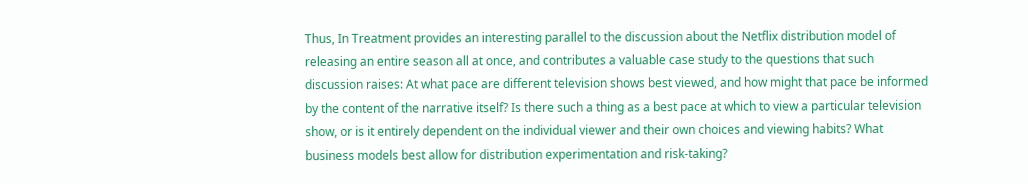Thus, In Treatment provides an interesting parallel to the discussion about the Netflix distribution model of releasing an entire season all at once, and contributes a valuable case study to the questions that such discussion raises: At what pace are different television shows best viewed, and how might that pace be informed by the content of the narrative itself? Is there such a thing as a best pace at which to view a particular television show, or is it entirely dependent on the individual viewer and their own choices and viewing habits? What business models best allow for distribution experimentation and risk-taking?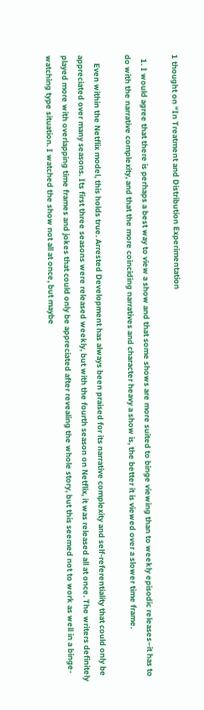1 thought on “In Treatment and Distribution Experimentation

  1. I would agree that there is perhaps a best way to view a show and that some shows are more suited to binge viewing than to weekly episodic releases–it has to do with the narrative complexity, and that the more coinciding narratives and character heavy a show is, the better it is viewed over a slower time frame.

    Even within the Netflix model, this holds true. Arrested Development has always been praised for its narrative complexity and self-referentiality that could only be appreciated over many seasons. Its first three seasons were released weekly, but with the fourth season on Netflix, it was released all at once. The writers definitely played more with overlapping time frames and jokes that could only be appreciated after revealing the whole story, but this seemed not to work as well in a binge-watching type situation. I watched the show not all at once, but maybe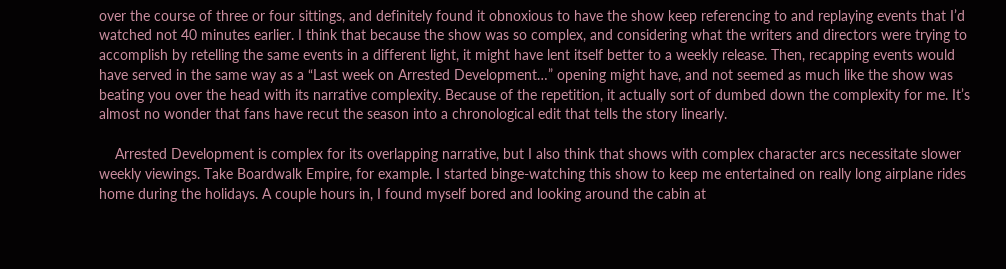over the course of three or four sittings, and definitely found it obnoxious to have the show keep referencing to and replaying events that I’d watched not 40 minutes earlier. I think that because the show was so complex, and considering what the writers and directors were trying to accomplish by retelling the same events in a different light, it might have lent itself better to a weekly release. Then, recapping events would have served in the same way as a “Last week on Arrested Development…” opening might have, and not seemed as much like the show was beating you over the head with its narrative complexity. Because of the repetition, it actually sort of dumbed down the complexity for me. It’s almost no wonder that fans have recut the season into a chronological edit that tells the story linearly.

    Arrested Development is complex for its overlapping narrative, but I also think that shows with complex character arcs necessitate slower weekly viewings. Take Boardwalk Empire, for example. I started binge-watching this show to keep me entertained on really long airplane rides home during the holidays. A couple hours in, I found myself bored and looking around the cabin at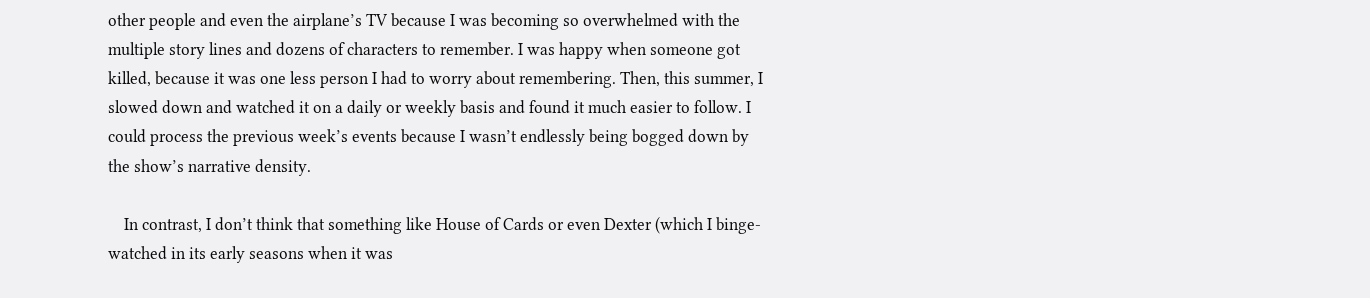other people and even the airplane’s TV because I was becoming so overwhelmed with the multiple story lines and dozens of characters to remember. I was happy when someone got killed, because it was one less person I had to worry about remembering. Then, this summer, I slowed down and watched it on a daily or weekly basis and found it much easier to follow. I could process the previous week’s events because I wasn’t endlessly being bogged down by the show’s narrative density.

    In contrast, I don’t think that something like House of Cards or even Dexter (which I binge-watched in its early seasons when it was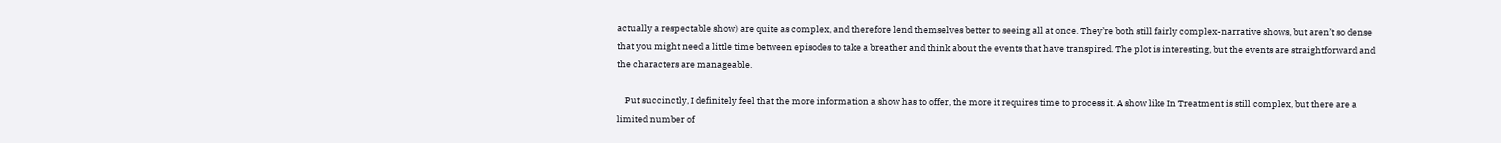actually a respectable show) are quite as complex, and therefore lend themselves better to seeing all at once. They’re both still fairly complex-narrative shows, but aren’t so dense that you might need a little time between episodes to take a breather and think about the events that have transpired. The plot is interesting, but the events are straightforward and the characters are manageable.

    Put succinctly, I definitely feel that the more information a show has to offer, the more it requires time to process it. A show like In Treatment is still complex, but there are a limited number of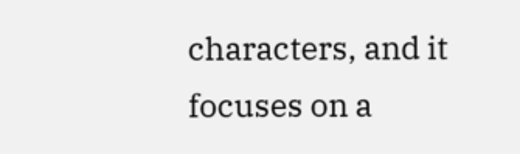characters, and it focuses on a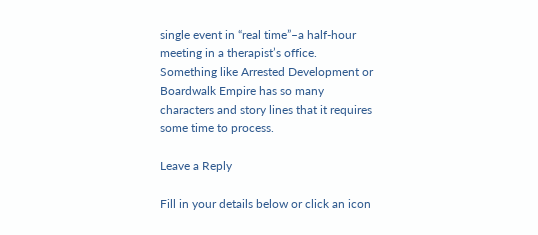single event in “real time”–a half-hour meeting in a therapist’s office. Something like Arrested Development or Boardwalk Empire has so many characters and story lines that it requires some time to process.

Leave a Reply

Fill in your details below or click an icon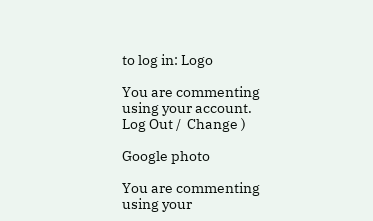to log in: Logo

You are commenting using your account. Log Out /  Change )

Google photo

You are commenting using your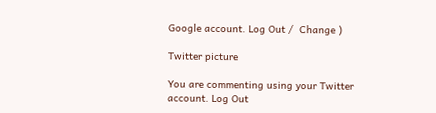Google account. Log Out /  Change )

Twitter picture

You are commenting using your Twitter account. Log Out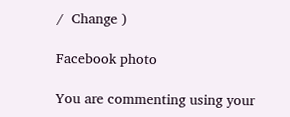/  Change )

Facebook photo

You are commenting using your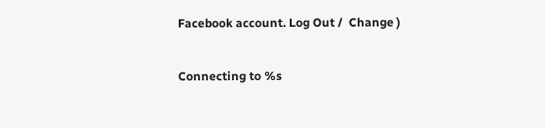Facebook account. Log Out /  Change )

Connecting to %s